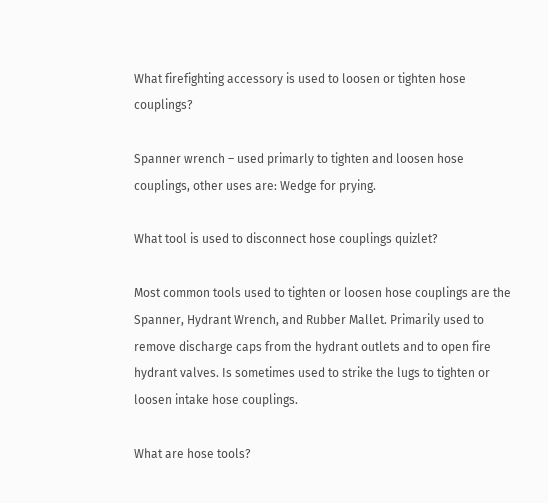What firefighting accessory is used to loosen or tighten hose couplings?

Spanner wrench – used primarly to tighten and loosen hose couplings, other uses are: Wedge for prying.

What tool is used to disconnect hose couplings quizlet?

Most common tools used to tighten or loosen hose couplings are the Spanner, Hydrant Wrench, and Rubber Mallet. Primarily used to remove discharge caps from the hydrant outlets and to open fire hydrant valves. Is sometimes used to strike the lugs to tighten or loosen intake hose couplings.

What are hose tools?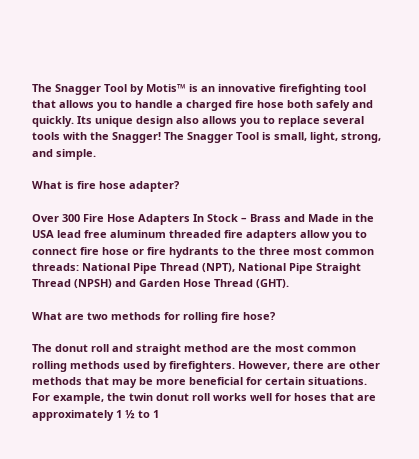The Snagger Tool by Motis™ is an innovative firefighting tool that allows you to handle a charged fire hose both safely and quickly. Its unique design also allows you to replace several tools with the Snagger! The Snagger Tool is small, light, strong, and simple.

What is fire hose adapter?

Over 300 Fire Hose Adapters In Stock – Brass and Made in the USA lead free aluminum threaded fire adapters allow you to connect fire hose or fire hydrants to the three most common threads: National Pipe Thread (NPT), National Pipe Straight Thread (NPSH) and Garden Hose Thread (GHT).

What are two methods for rolling fire hose?

The donut roll and straight method are the most common rolling methods used by firefighters. However, there are other methods that may be more beneficial for certain situations. For example, the twin donut roll works well for hoses that are approximately 1 ½ to 1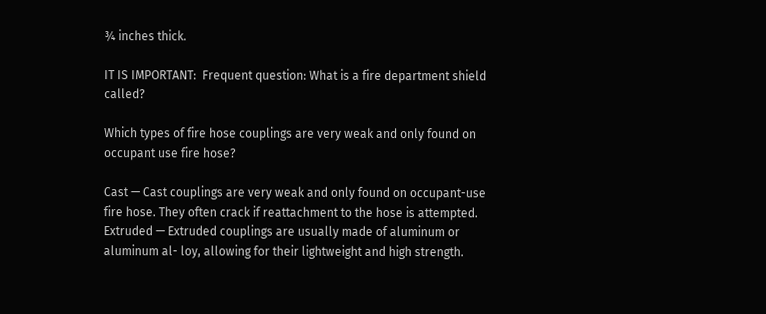¾ inches thick.

IT IS IMPORTANT:  Frequent question: What is a fire department shield called?

Which types of fire hose couplings are very weak and only found on occupant use fire hose?

Cast — Cast couplings are very weak and only found on occupant-use fire hose. They often crack if reattachment to the hose is attempted. Extruded — Extruded couplings are usually made of aluminum or aluminum al- loy, allowing for their lightweight and high strength.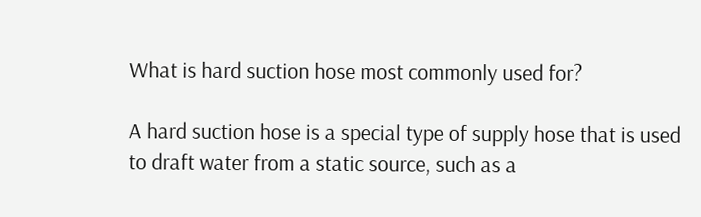What is hard suction hose most commonly used for?

A hard suction hose is a special type of supply hose that is used to draft water from a static source, such as a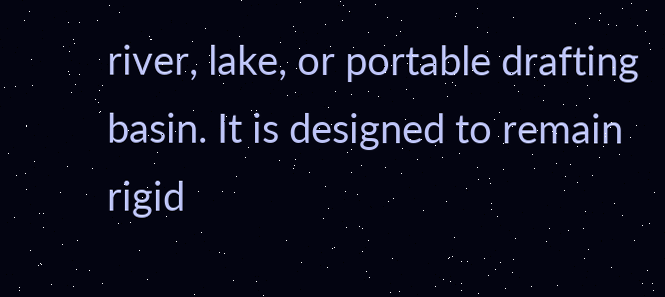river, lake, or portable drafting basin. It is designed to remain rigid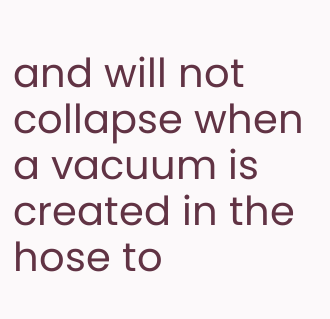and will not collapse when a vacuum is created in the hose to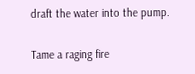draft the water into the pump.

Tame a raging fire